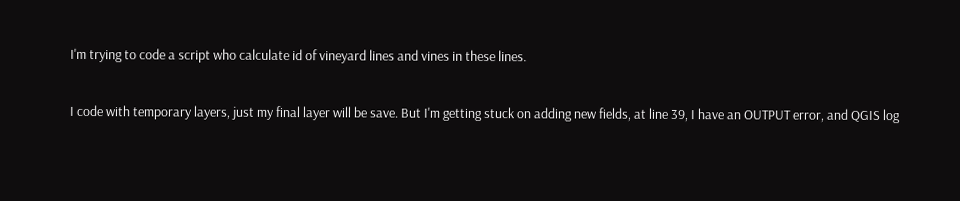I'm trying to code a script who calculate id of vineyard lines and vines in these lines.

I code with temporary layers, just my final layer will be save. But I'm getting stuck on adding new fields, at line 39, I have an OUTPUT error, and QGIS log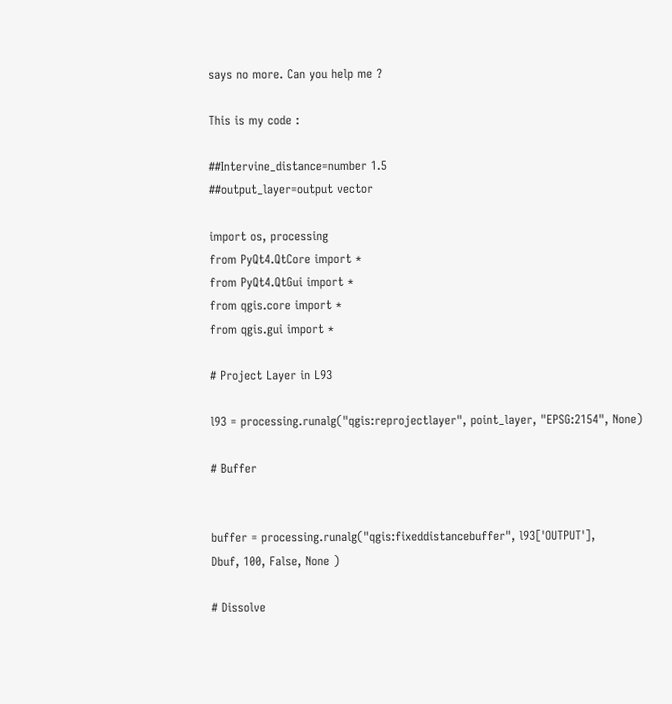says no more. Can you help me ?

This is my code :

##Intervine_distance=number 1.5
##output_layer=output vector

import os, processing
from PyQt4.QtCore import *
from PyQt4.QtGui import *
from qgis.core import *
from qgis.gui import *

# Project Layer in L93

l93 = processing.runalg("qgis:reprojectlayer", point_layer, "EPSG:2154", None)

# Buffer


buffer = processing.runalg("qgis:fixeddistancebuffer", l93['OUTPUT'],
Dbuf, 100, False, None )

# Dissolve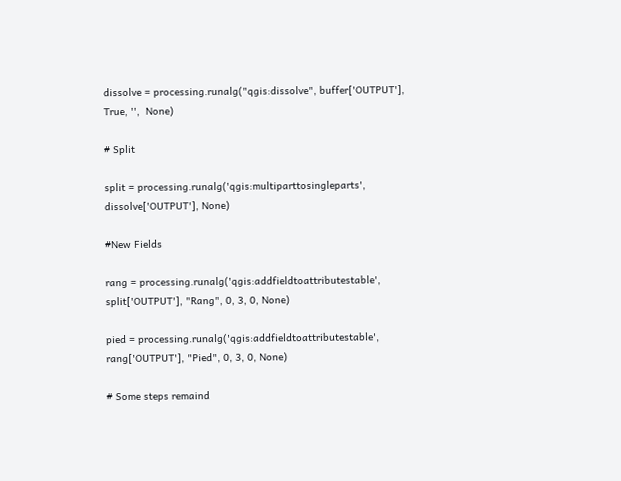dissolve = processing.runalg("qgis:dissolve", buffer['OUTPUT'], True, '',  None)

# Split

split = processing.runalg('qgis:multiparttosingleparts', dissolve['OUTPUT'], None)

#New Fields

rang = processing.runalg('qgis:addfieldtoattributestable', split['OUTPUT'], "Rang", 0, 3, 0, None)

pied = processing.runalg('qgis:addfieldtoattributestable', rang['OUTPUT'], "Pied", 0, 3, 0, None)

# Some steps remaind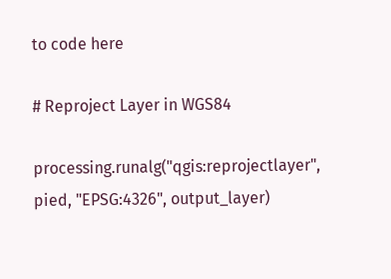to code here

# Reproject Layer in WGS84

processing.runalg("qgis:reprojectlayer", pied, "EPSG:4326", output_layer)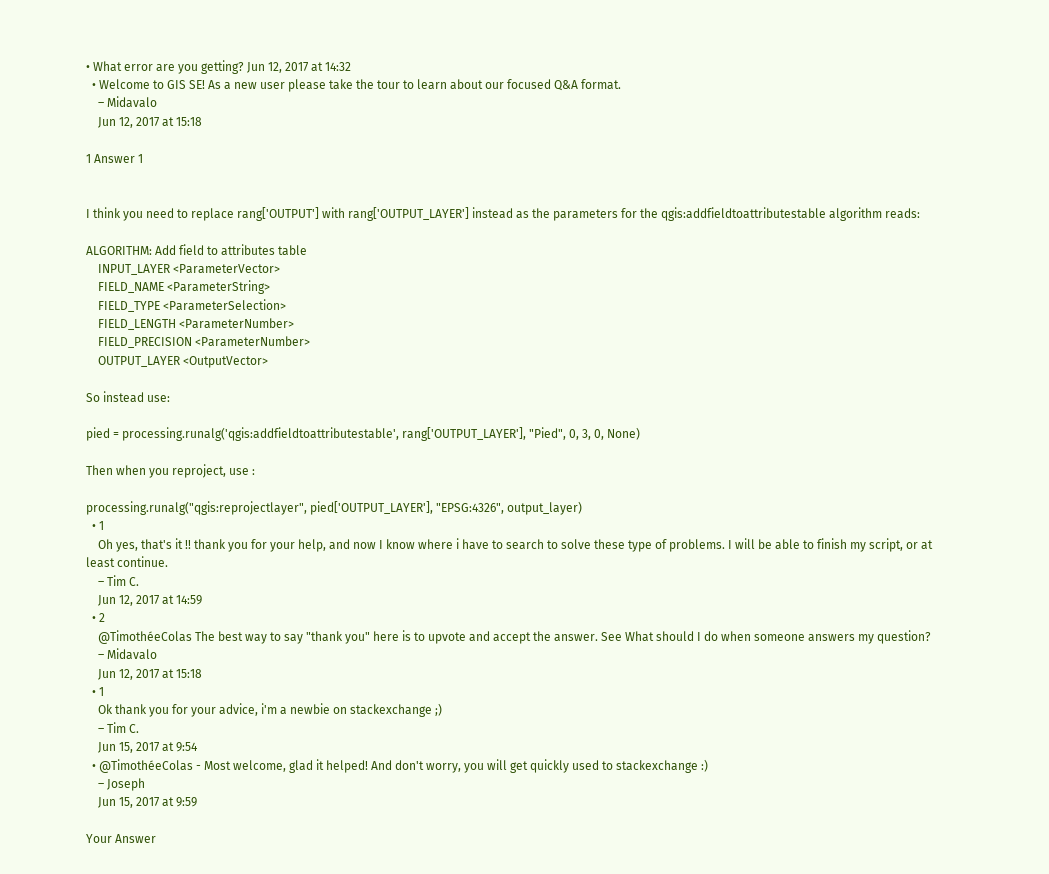• What error are you getting? Jun 12, 2017 at 14:32
  • Welcome to GIS SE! As a new user please take the tour to learn about our focused Q&A format.
    – Midavalo
    Jun 12, 2017 at 15:18

1 Answer 1


I think you need to replace rang['OUTPUT'] with rang['OUTPUT_LAYER'] instead as the parameters for the qgis:addfieldtoattributestable algorithm reads:

ALGORITHM: Add field to attributes table
    INPUT_LAYER <ParameterVector>
    FIELD_NAME <ParameterString>
    FIELD_TYPE <ParameterSelection>
    FIELD_LENGTH <ParameterNumber>
    FIELD_PRECISION <ParameterNumber>
    OUTPUT_LAYER <OutputVector>

So instead use:

pied = processing.runalg('qgis:addfieldtoattributestable', rang['OUTPUT_LAYER'], "Pied", 0, 3, 0, None)

Then when you reproject, use :

processing.runalg("qgis:reprojectlayer", pied['OUTPUT_LAYER'], "EPSG:4326", output_layer)
  • 1
    Oh yes, that's it !! thank you for your help, and now I know where i have to search to solve these type of problems. I will be able to finish my script, or at least continue.
    – Tim C.
    Jun 12, 2017 at 14:59
  • 2
    @TimothéeColas The best way to say "thank you" here is to upvote and accept the answer. See What should I do when someone answers my question?
    – Midavalo
    Jun 12, 2017 at 15:18
  • 1
    Ok thank you for your advice, i'm a newbie on stackexchange ;)
    – Tim C.
    Jun 15, 2017 at 9:54
  • @TimothéeColas - Most welcome, glad it helped! And don't worry, you will get quickly used to stackexchange :)
    – Joseph
    Jun 15, 2017 at 9:59

Your Answer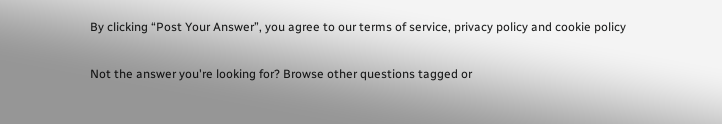By clicking “Post Your Answer”, you agree to our terms of service, privacy policy and cookie policy

Not the answer you're looking for? Browse other questions tagged or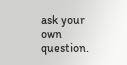ask your own question.